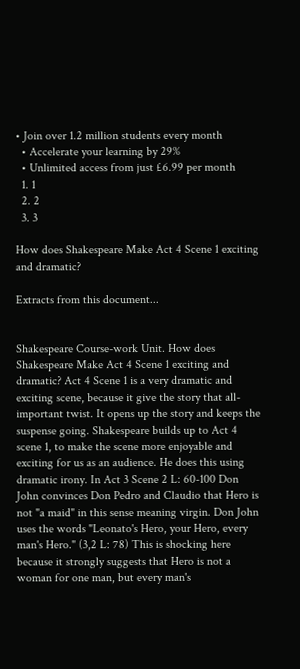• Join over 1.2 million students every month
  • Accelerate your learning by 29%
  • Unlimited access from just £6.99 per month
  1. 1
  2. 2
  3. 3

How does Shakespeare Make Act 4 Scene 1 exciting and dramatic?

Extracts from this document...


Shakespeare Course-work Unit. How does Shakespeare Make Act 4 Scene 1 exciting and dramatic? Act 4 Scene 1 is a very dramatic and exciting scene, because it give the story that all-important twist. It opens up the story and keeps the suspense going. Shakespeare builds up to Act 4 scene 1, to make the scene more enjoyable and exciting for us as an audience. He does this using dramatic irony. In Act 3 Scene 2 L: 60-100 Don John convinces Don Pedro and Claudio that Hero is not "a maid" in this sense meaning virgin. Don John uses the words "Leonato's Hero, your Hero, every man's Hero." (3,2 L: 78) This is shocking here because it strongly suggests that Hero is not a woman for one man, but every man's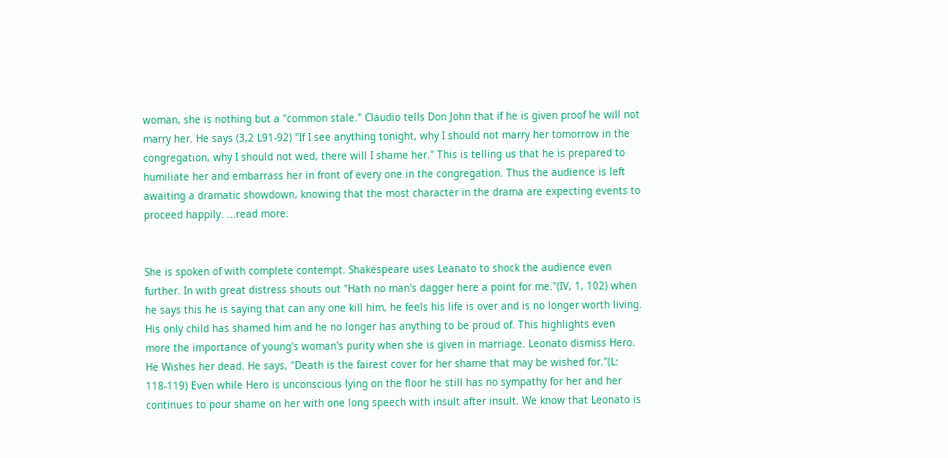woman, she is nothing but a "common stale." Claudio tells Don John that if he is given proof he will not marry her. He says (3,2 L91-92) "If I see anything tonight, why I should not marry her tomorrow in the congregation, why I should not wed, there will I shame her." This is telling us that he is prepared to humiliate her and embarrass her in front of every one in the congregation. Thus the audience is left awaiting a dramatic showdown, knowing that the most character in the drama are expecting events to proceed happily. ...read more.


She is spoken of with complete contempt. Shakespeare uses Leanato to shock the audience even further. In with great distress shouts out "Hath no man's dagger here a point for me."(IV, 1, 102) when he says this he is saying that can any one kill him, he feels his life is over and is no longer worth living. His only child has shamed him and he no longer has anything to be proud of. This highlights even more the importance of young's woman's purity when she is given in marriage. Leonato dismiss Hero. He Wishes her dead. He says, "Death is the fairest cover for her shame that may be wished for."(L: 118-119) Even while Hero is unconscious lying on the floor he still has no sympathy for her and her continues to pour shame on her with one long speech with insult after insult. We know that Leonato is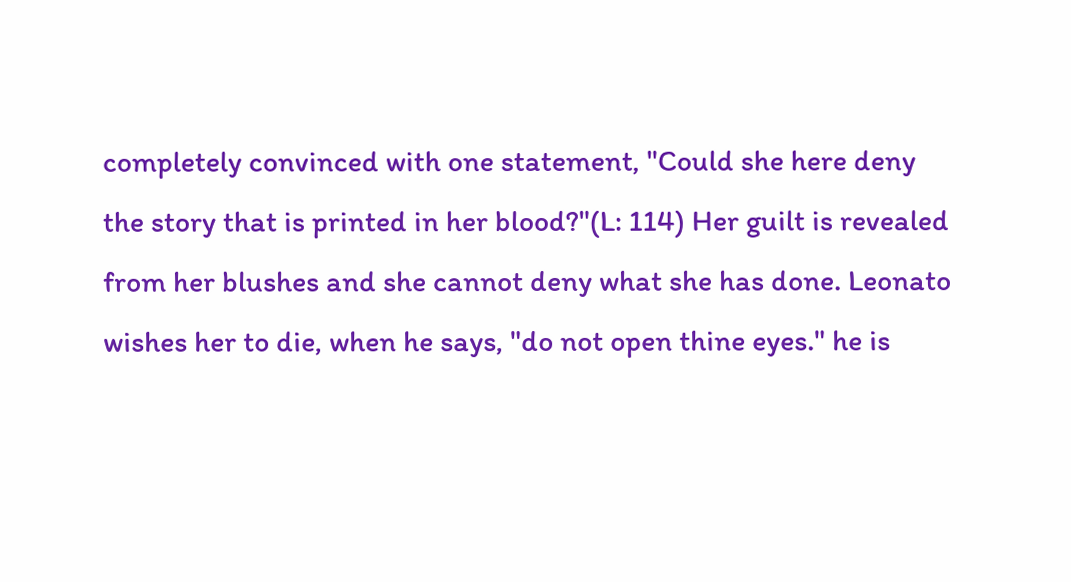completely convinced with one statement, "Could she here deny the story that is printed in her blood?"(L: 114) Her guilt is revealed from her blushes and she cannot deny what she has done. Leonato wishes her to die, when he says, "do not open thine eyes." he is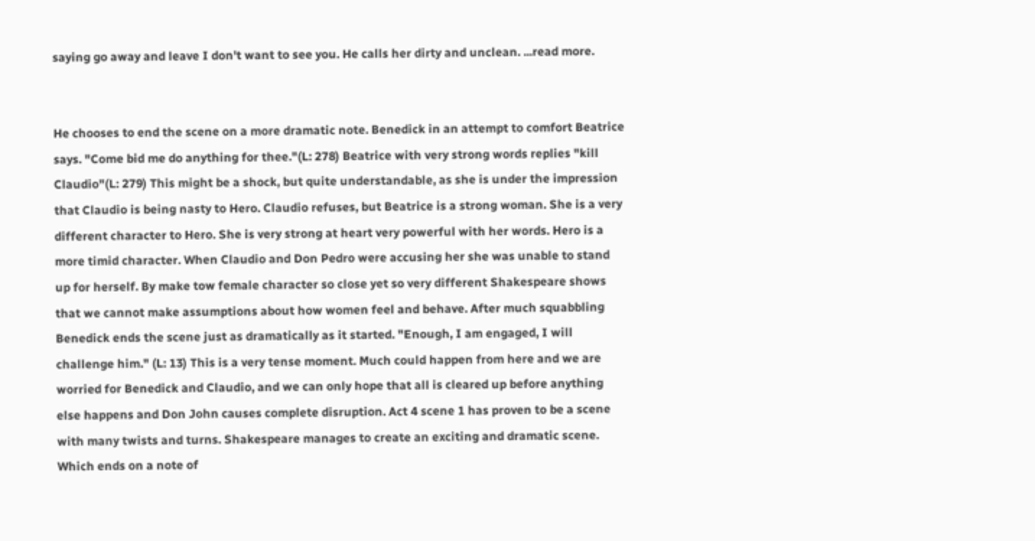saying go away and leave I don't want to see you. He calls her dirty and unclean. ...read more.


He chooses to end the scene on a more dramatic note. Benedick in an attempt to comfort Beatrice says. "Come bid me do anything for thee."(L: 278) Beatrice with very strong words replies "kill Claudio"(L: 279) This might be a shock, but quite understandable, as she is under the impression that Claudio is being nasty to Hero. Claudio refuses, but Beatrice is a strong woman. She is a very different character to Hero. She is very strong at heart very powerful with her words. Hero is a more timid character. When Claudio and Don Pedro were accusing her she was unable to stand up for herself. By make tow female character so close yet so very different Shakespeare shows that we cannot make assumptions about how women feel and behave. After much squabbling Benedick ends the scene just as dramatically as it started. "Enough, I am engaged, I will challenge him." (L: 13) This is a very tense moment. Much could happen from here and we are worried for Benedick and Claudio, and we can only hope that all is cleared up before anything else happens and Don John causes complete disruption. Act 4 scene 1 has proven to be a scene with many twists and turns. Shakespeare manages to create an exciting and dramatic scene. Which ends on a note of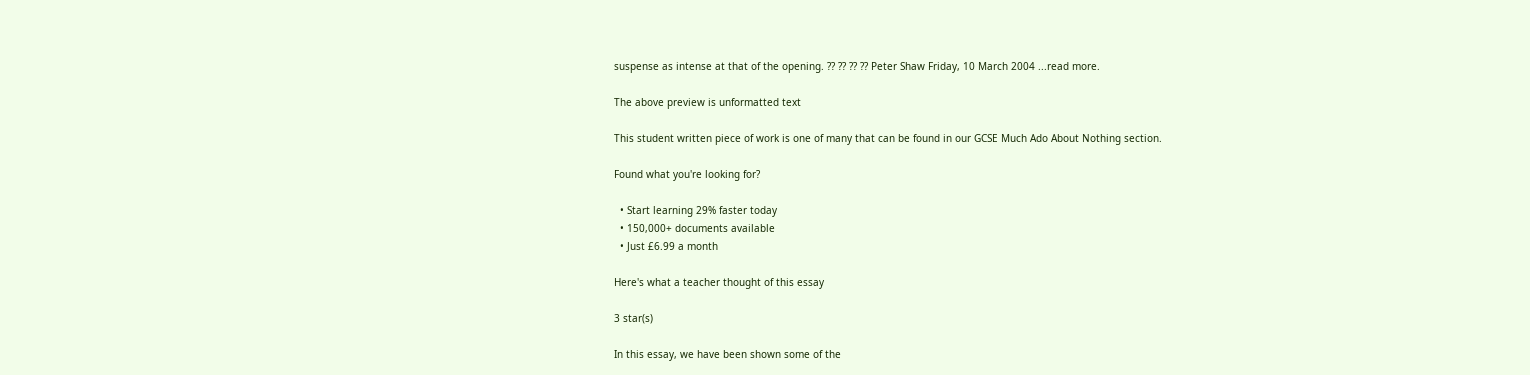suspense as intense at that of the opening. ?? ?? ?? ?? Peter Shaw Friday, 10 March 2004 ...read more.

The above preview is unformatted text

This student written piece of work is one of many that can be found in our GCSE Much Ado About Nothing section.

Found what you're looking for?

  • Start learning 29% faster today
  • 150,000+ documents available
  • Just £6.99 a month

Here's what a teacher thought of this essay

3 star(s)

In this essay, we have been shown some of the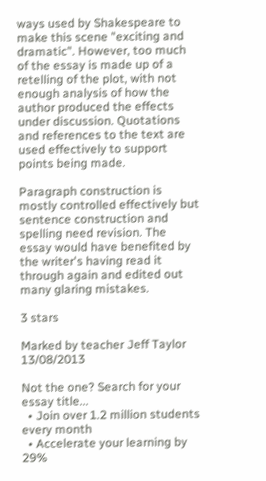ways used by Shakespeare to make this scene "exciting and dramatic". However, too much of the essay is made up of a retelling of the plot, with not enough analysis of how the author produced the effects under discussion. Quotations and references to the text are used effectively to support points being made.

Paragraph construction is mostly controlled effectively but sentence construction and spelling need revision. The essay would have benefited by the writer's having read it through again and edited out many glaring mistakes.

3 stars

Marked by teacher Jeff Taylor 13/08/2013

Not the one? Search for your essay title...
  • Join over 1.2 million students every month
  • Accelerate your learning by 29%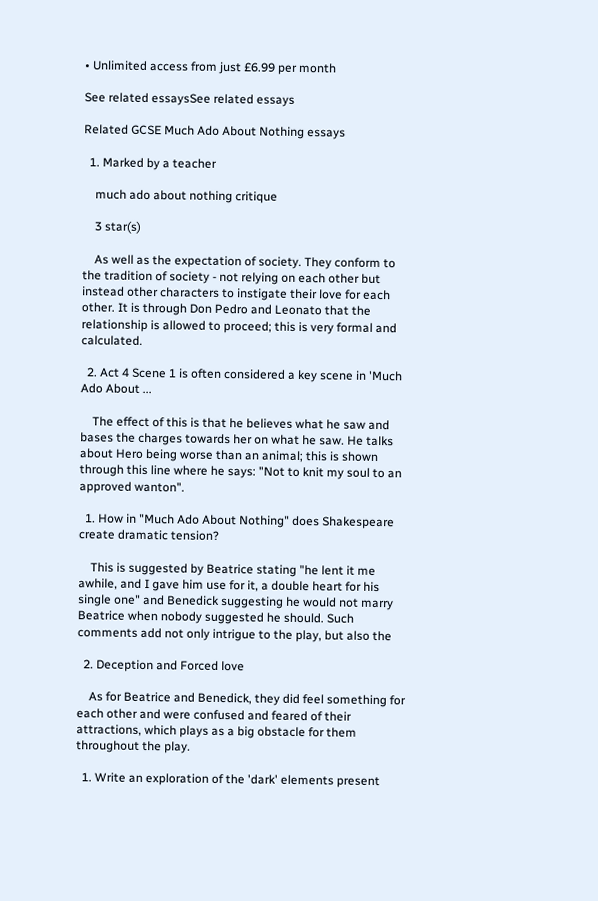• Unlimited access from just £6.99 per month

See related essaysSee related essays

Related GCSE Much Ado About Nothing essays

  1. Marked by a teacher

    much ado about nothing critique

    3 star(s)

    As well as the expectation of society. They conform to the tradition of society - not relying on each other but instead other characters to instigate their love for each other. It is through Don Pedro and Leonato that the relationship is allowed to proceed; this is very formal and calculated.

  2. Act 4 Scene 1 is often considered a key scene in 'Much Ado About ...

    The effect of this is that he believes what he saw and bases the charges towards her on what he saw. He talks about Hero being worse than an animal; this is shown through this line where he says: "Not to knit my soul to an approved wanton".

  1. How in "Much Ado About Nothing" does Shakespeare create dramatic tension?

    This is suggested by Beatrice stating "he lent it me awhile, and I gave him use for it, a double heart for his single one" and Benedick suggesting he would not marry Beatrice when nobody suggested he should. Such comments add not only intrigue to the play, but also the

  2. Deception and Forced love

    As for Beatrice and Benedick, they did feel something for each other and were confused and feared of their attractions, which plays as a big obstacle for them throughout the play.

  1. Write an exploration of the 'dark' elements present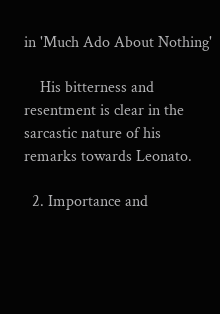in 'Much Ado About Nothing'

    His bitterness and resentment is clear in the sarcastic nature of his remarks towards Leonato.

  2. Importance and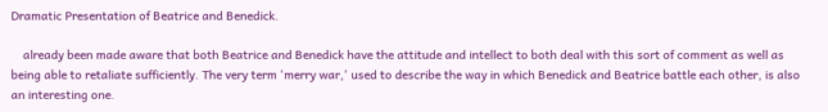Dramatic Presentation of Beatrice and Benedick.

    already been made aware that both Beatrice and Benedick have the attitude and intellect to both deal with this sort of comment as well as being able to retaliate sufficiently. The very term 'merry war,' used to describe the way in which Benedick and Beatrice battle each other, is also an interesting one.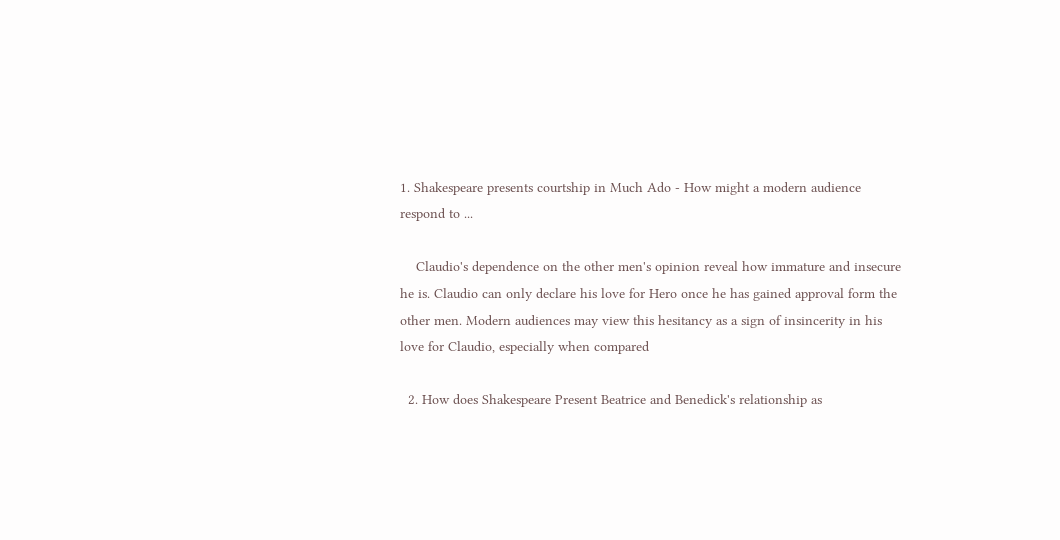1. Shakespeare presents courtship in Much Ado - How might a modern audience respond to ...

    Claudio's dependence on the other men's opinion reveal how immature and insecure he is. Claudio can only declare his love for Hero once he has gained approval form the other men. Modern audiences may view this hesitancy as a sign of insincerity in his love for Claudio, especially when compared

  2. How does Shakespeare Present Beatrice and Benedick's relationship as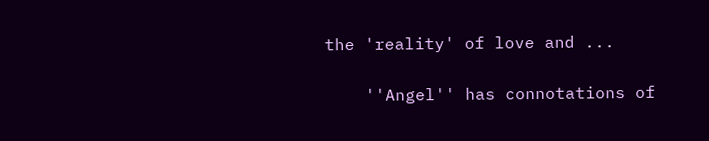the 'reality' of love and ...

    ''Angel'' has connotations of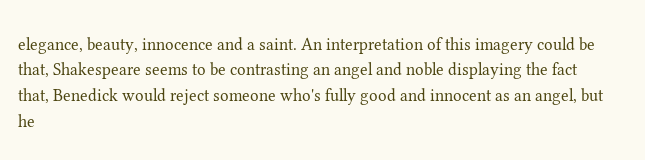elegance, beauty, innocence and a saint. An interpretation of this imagery could be that, Shakespeare seems to be contrasting an angel and noble displaying the fact that, Benedick would reject someone who's fully good and innocent as an angel, but he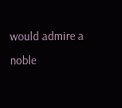would admire a noble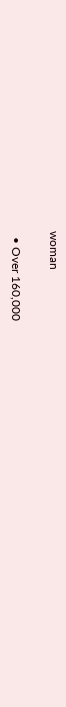woman

  • Over 160,000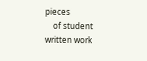pieces
    of student written work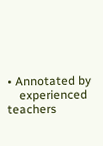• Annotated by
    experienced teachers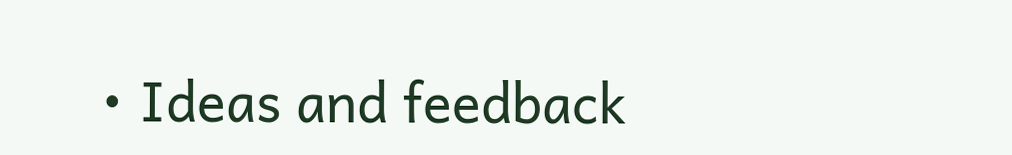• Ideas and feedback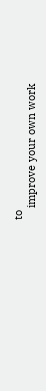to
    improve your own work